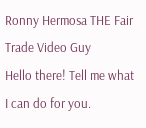Ronny Hermosa THE Fair Trade Video Guy
Hello there! Tell me what I can do for you.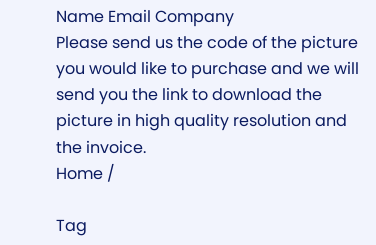Name Email Company
Please send us the code of the picture you would like to purchase and we will send you the link to download the picture in high quality resolution and the invoice.
Home /

Tag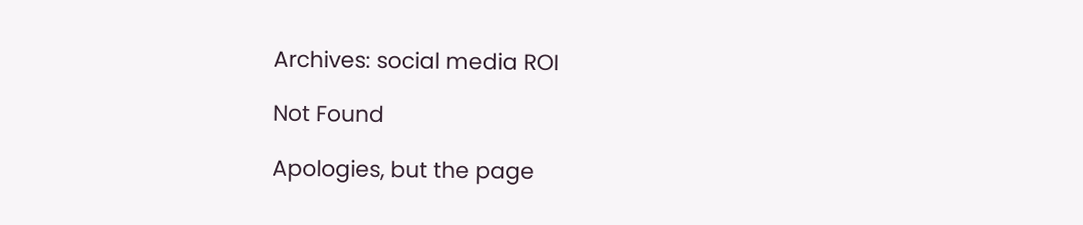Archives: social media ROI

Not Found

Apologies, but the page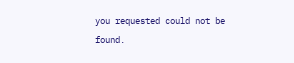you requested could not be found.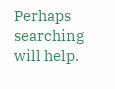Perhaps searching will help.